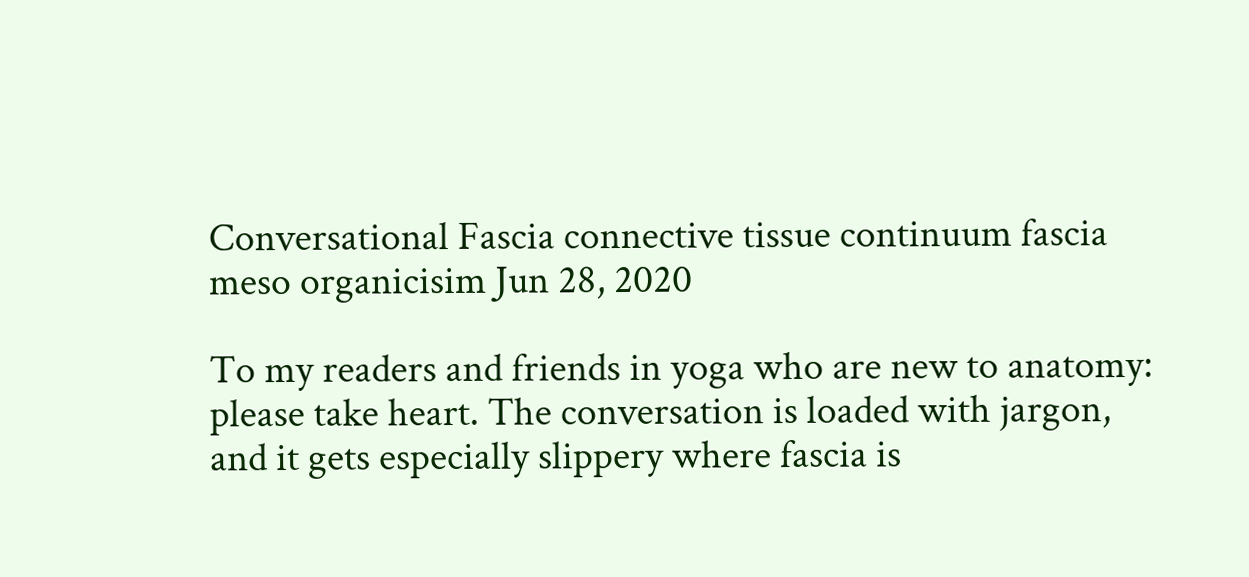Conversational Fascia connective tissue continuum fascia meso organicisim Jun 28, 2020

To my readers and friends in yoga who are new to anatomy: please take heart. The conversation is loaded with jargon, and it gets especially slippery where fascia is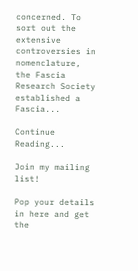concerned. To sort out the extensive controversies in nomenclature, the Fascia Research Society established a Fascia...

Continue Reading...

Join my mailing list!

Pop your details in here and get the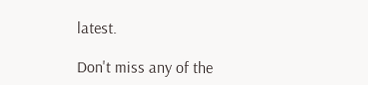latest.

Don't miss any of the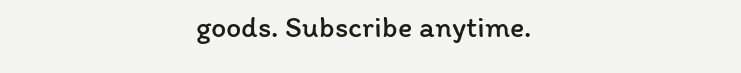goods. Subscribe anytime.